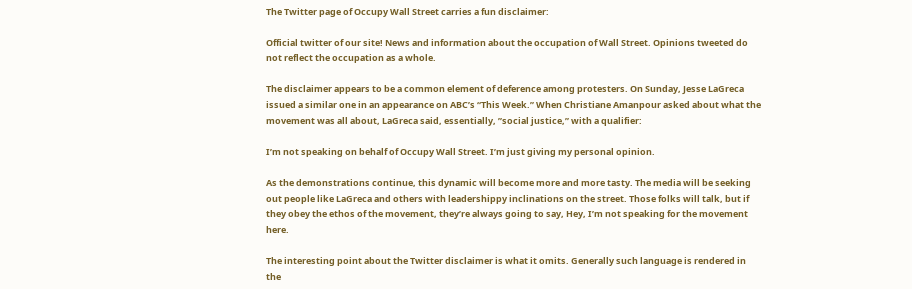The Twitter page of Occupy Wall Street carries a fun disclaimer:

Official twitter of our site! News and information about the occupation of Wall Street. Opinions tweeted do not reflect the occupation as a whole.

The disclaimer appears to be a common element of deference among protesters. On Sunday, Jesse LaGreca issued a similar one in an appearance on ABC’s “This Week.” When Christiane Amanpour asked about what the movement was all about, LaGreca said, essentially, ”social justice,” with a qualifier:

I’m not speaking on behalf of Occupy Wall Street. I’m just giving my personal opinion.

As the demonstrations continue, this dynamic will become more and more tasty. The media will be seeking out people like LaGreca and others with leadershippy inclinations on the street. Those folks will talk, but if they obey the ethos of the movement, they’re always going to say, Hey, I’m not speaking for the movement here.

The interesting point about the Twitter disclaimer is what it omits. Generally such language is rendered in the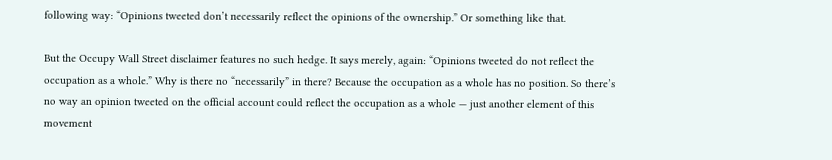following way: “Opinions tweeted don’t necessarily reflect the opinions of the ownership.” Or something like that.

But the Occupy Wall Street disclaimer features no such hedge. It says merely, again: “Opinions tweeted do not reflect the occupation as a whole.” Why is there no “necessarily” in there? Because the occupation as a whole has no position. So there’s no way an opinion tweeted on the official account could reflect the occupation as a whole — just another element of this movement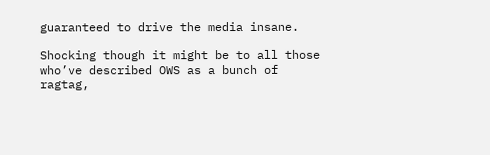guaranteed to drive the media insane.

Shocking though it might be to all those who’ve described OWS as a bunch of ragtag,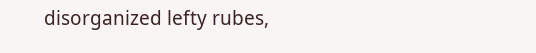disorganized lefty rubes,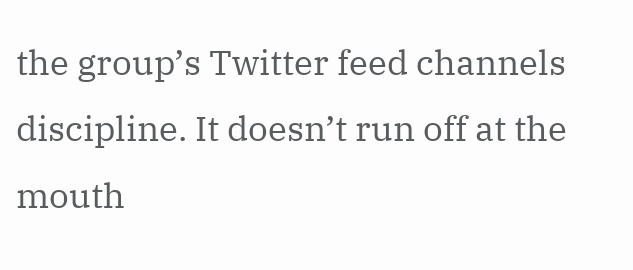the group’s Twitter feed channels discipline. It doesn’t run off at the mouth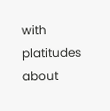with platitudes about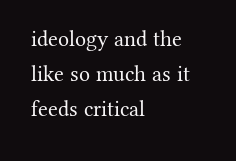ideology and the like so much as it feeds critical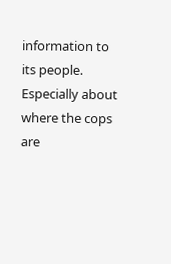information to its people. Especially about where the cops are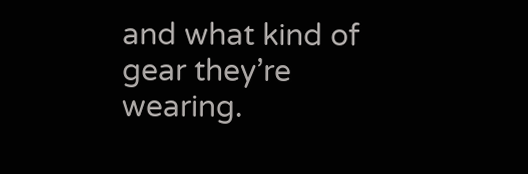and what kind of gear they’re wearing.